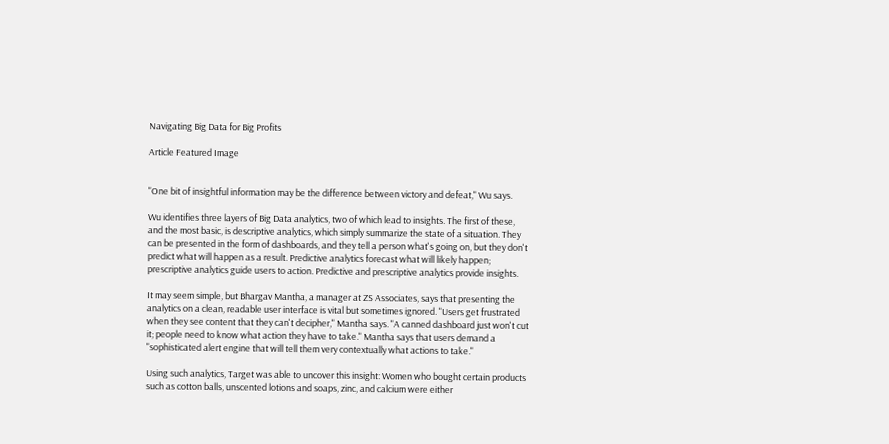Navigating Big Data for Big Profits

Article Featured Image


"One bit of insightful information may be the difference between victory and defeat," Wu says.

Wu identifies three layers of Big Data analytics, two of which lead to insights. The first of these, and the most basic, is descriptive analytics, which simply summarize the state of a situation. They can be presented in the form of dashboards, and they tell a person what's going on, but they don't predict what will happen as a result. Predictive analytics forecast what will likely happen; prescriptive analytics guide users to action. Predictive and prescriptive analytics provide insights.

It may seem simple, but Bhargav Mantha, a manager at ZS Associates, says that presenting the analytics on a clean, readable user interface is vital but sometimes ignored. "Users get frustrated when they see content that they can't decipher," Mantha says. "A canned dashboard just won't cut it; people need to know what action they have to take." Mantha says that users demand a "sophisticated alert engine that will tell them very contextually what actions to take."

Using such analytics, Target was able to uncover this insight: Women who bought certain products such as cotton balls, unscented lotions and soaps, zinc, and calcium were either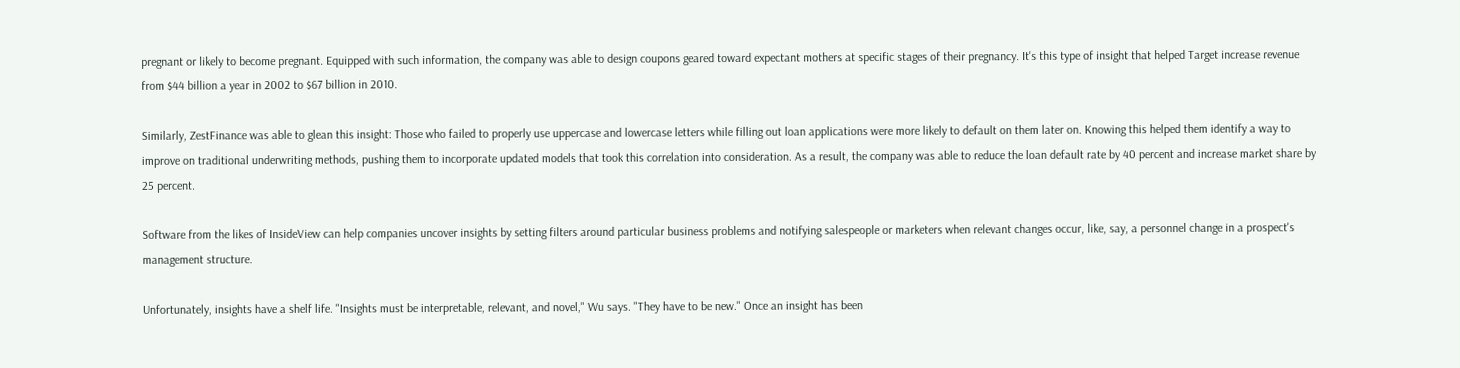pregnant or likely to become pregnant. Equipped with such information, the company was able to design coupons geared toward expectant mothers at specific stages of their pregnancy. It's this type of insight that helped Target increase revenue from $44 billion a year in 2002 to $67 billion in 2010.

Similarly, ZestFinance was able to glean this insight: Those who failed to properly use uppercase and lowercase letters while filling out loan applications were more likely to default on them later on. Knowing this helped them identify a way to improve on traditional underwriting methods, pushing them to incorporate updated models that took this correlation into consideration. As a result, the company was able to reduce the loan default rate by 40 percent and increase market share by 25 percent.

Software from the likes of InsideView can help companies uncover insights by setting filters around particular business problems and notifying salespeople or marketers when relevant changes occur, like, say, a personnel change in a prospect's management structure.

Unfortunately, insights have a shelf life. "Insights must be interpretable, relevant, and novel," Wu says. "They have to be new." Once an insight has been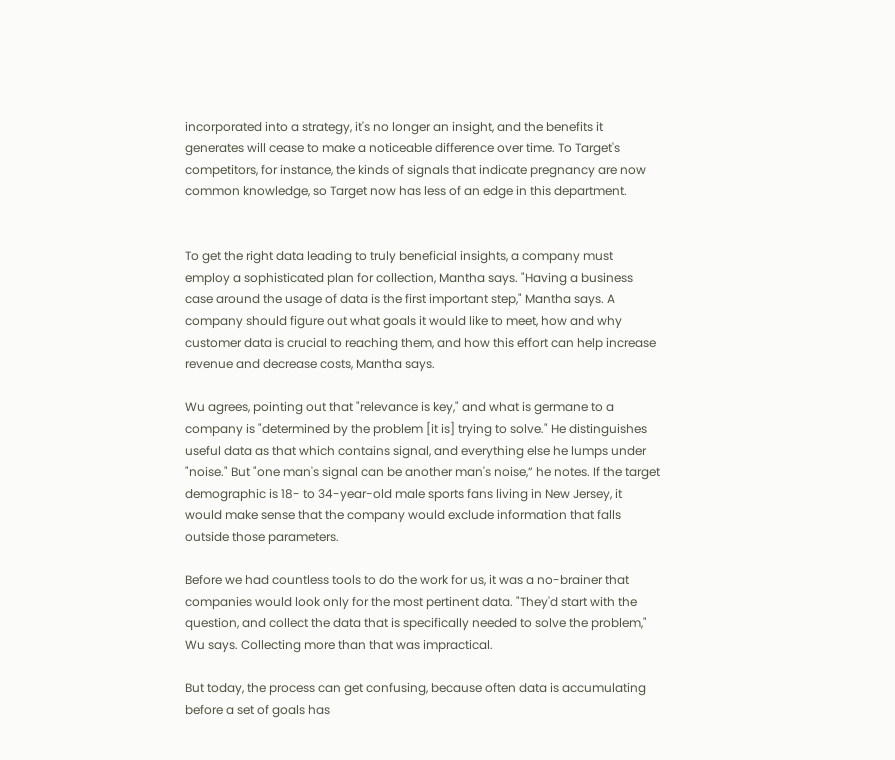incorporated into a strategy, it's no longer an insight, and the benefits it generates will cease to make a noticeable difference over time. To Target's competitors, for instance, the kinds of signals that indicate pregnancy are now common knowledge, so Target now has less of an edge in this department.


To get the right data leading to truly beneficial insights, a company must employ a sophisticated plan for collection, Mantha says. "Having a business case around the usage of data is the first important step," Mantha says. A company should figure out what goals it would like to meet, how and why customer data is crucial to reaching them, and how this effort can help increase revenue and decrease costs, Mantha says.

Wu agrees, pointing out that "relevance is key," and what is germane to a company is "determined by the problem [it is] trying to solve." He distinguishes useful data as that which contains signal, and everything else he lumps under "noise." But "one man's signal can be another man's noise,” he notes. If the target demographic is 18- to 34-year-old male sports fans living in New Jersey, it would make sense that the company would exclude information that falls outside those parameters.

Before we had countless tools to do the work for us, it was a no-brainer that companies would look only for the most pertinent data. "They'd start with the question, and collect the data that is specifically needed to solve the problem," Wu says. Collecting more than that was impractical.

But today, the process can get confusing, because often data is accumulating before a set of goals has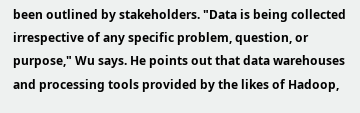been outlined by stakeholders. "Data is being collected irrespective of any specific problem, question, or purpose," Wu says. He points out that data warehouses and processing tools provided by the likes of Hadoop,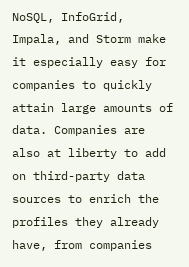NoSQL, InfoGrid, Impala, and Storm make it especially easy for companies to quickly attain large amounts of data. Companies are also at liberty to add on third-party data sources to enrich the profiles they already have, from companies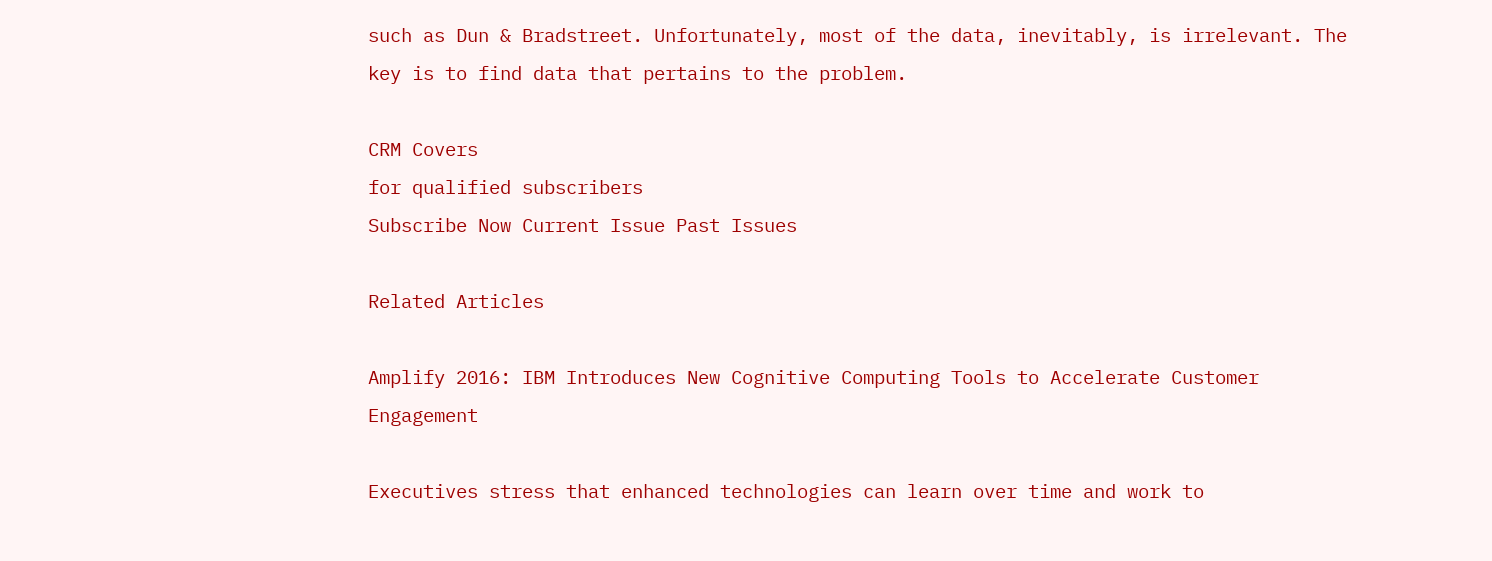such as Dun & Bradstreet. Unfortunately, most of the data, inevitably, is irrelevant. The key is to find data that pertains to the problem.

CRM Covers
for qualified subscribers
Subscribe Now Current Issue Past Issues

Related Articles

Amplify 2016: IBM Introduces New Cognitive Computing Tools to Accelerate Customer Engagement

Executives stress that enhanced technologies can learn over time and work to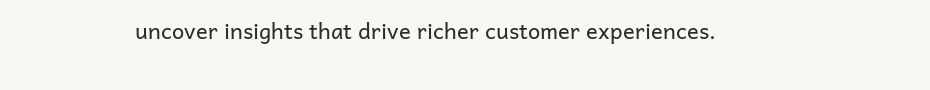uncover insights that drive richer customer experiences.